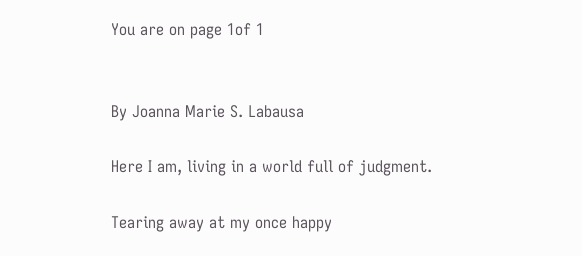You are on page 1of 1


By Joanna Marie S. Labausa

Here I am, living in a world full of judgment.

Tearing away at my once happy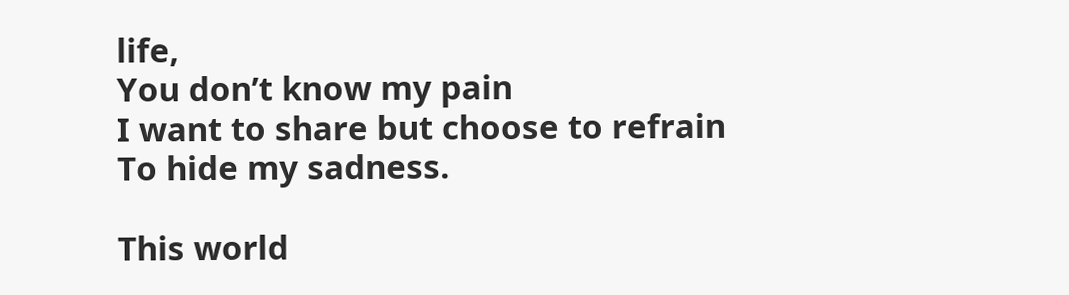life,
You don’t know my pain
I want to share but choose to refrain
To hide my sadness.

This world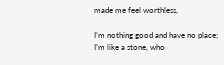made me feel worthless,

I’m nothing good and have no place;
I’m like a stone, who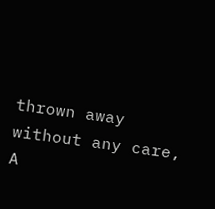thrown away without any care,
A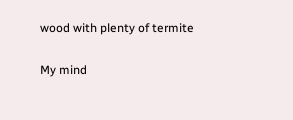wood with plenty of termite

My mind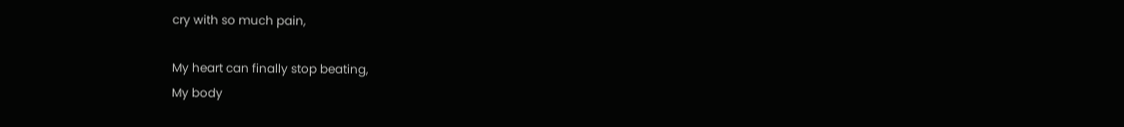cry with so much pain,

My heart can finally stop beating,
My body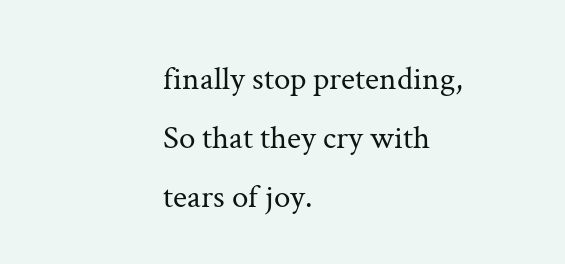finally stop pretending,
So that they cry with tears of joy.